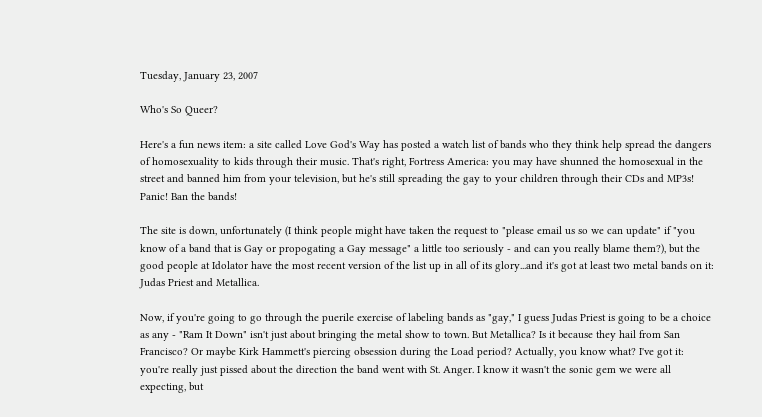Tuesday, January 23, 2007

Who's So Queer?

Here's a fun news item: a site called Love God's Way has posted a watch list of bands who they think help spread the dangers of homosexuality to kids through their music. That's right, Fortress America: you may have shunned the homosexual in the street and banned him from your television, but he's still spreading the gay to your children through their CDs and MP3s! Panic! Ban the bands!

The site is down, unfortunately (I think people might have taken the request to "please email us so we can update" if "you know of a band that is Gay or propogating a Gay message" a little too seriously - and can you really blame them?), but the good people at Idolator have the most recent version of the list up in all of its glory...and it's got at least two metal bands on it: Judas Priest and Metallica.

Now, if you're going to go through the puerile exercise of labeling bands as "gay," I guess Judas Priest is going to be a choice as any - "Ram It Down" isn't just about bringing the metal show to town. But Metallica? Is it because they hail from San Francisco? Or maybe Kirk Hammett's piercing obsession during the Load period? Actually, you know what? I've got it: you're really just pissed about the direction the band went with St. Anger. I know it wasn't the sonic gem we were all expecting, but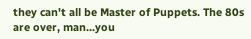they can't all be Master of Puppets. The 80s are over, man...you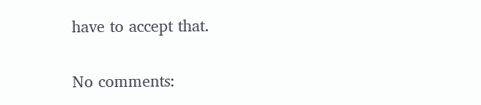have to accept that.

No comments: